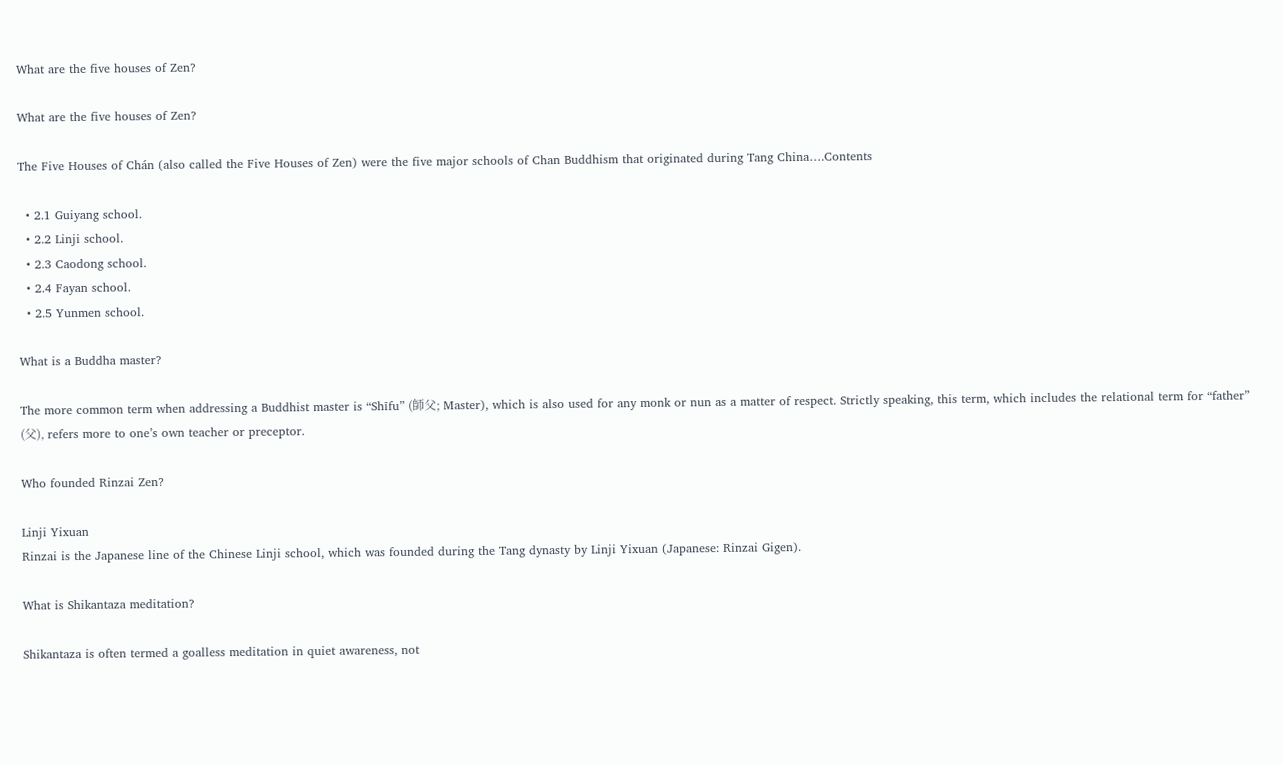What are the five houses of Zen?

What are the five houses of Zen?

The Five Houses of Chán (also called the Five Houses of Zen) were the five major schools of Chan Buddhism that originated during Tang China….Contents

  • 2.1 Guiyang school.
  • 2.2 Linji school.
  • 2.3 Caodong school.
  • 2.4 Fayan school.
  • 2.5 Yunmen school.

What is a Buddha master?

The more common term when addressing a Buddhist master is “Shīfu” (師父; Master), which is also used for any monk or nun as a matter of respect. Strictly speaking, this term, which includes the relational term for “father” (父), refers more to one’s own teacher or preceptor.

Who founded Rinzai Zen?

Linji Yixuan
Rinzai is the Japanese line of the Chinese Linji school, which was founded during the Tang dynasty by Linji Yixuan (Japanese: Rinzai Gigen).

What is Shikantaza meditation?

Shikantaza is often termed a goalless meditation in quiet awareness, not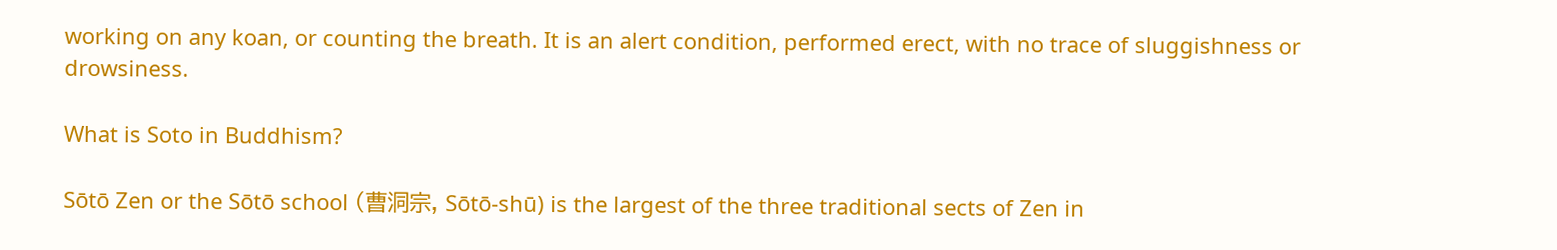working on any koan, or counting the breath. It is an alert condition, performed erect, with no trace of sluggishness or drowsiness.

What is Soto in Buddhism?

Sōtō Zen or the Sōtō school (曹洞宗, Sōtō-shū) is the largest of the three traditional sects of Zen in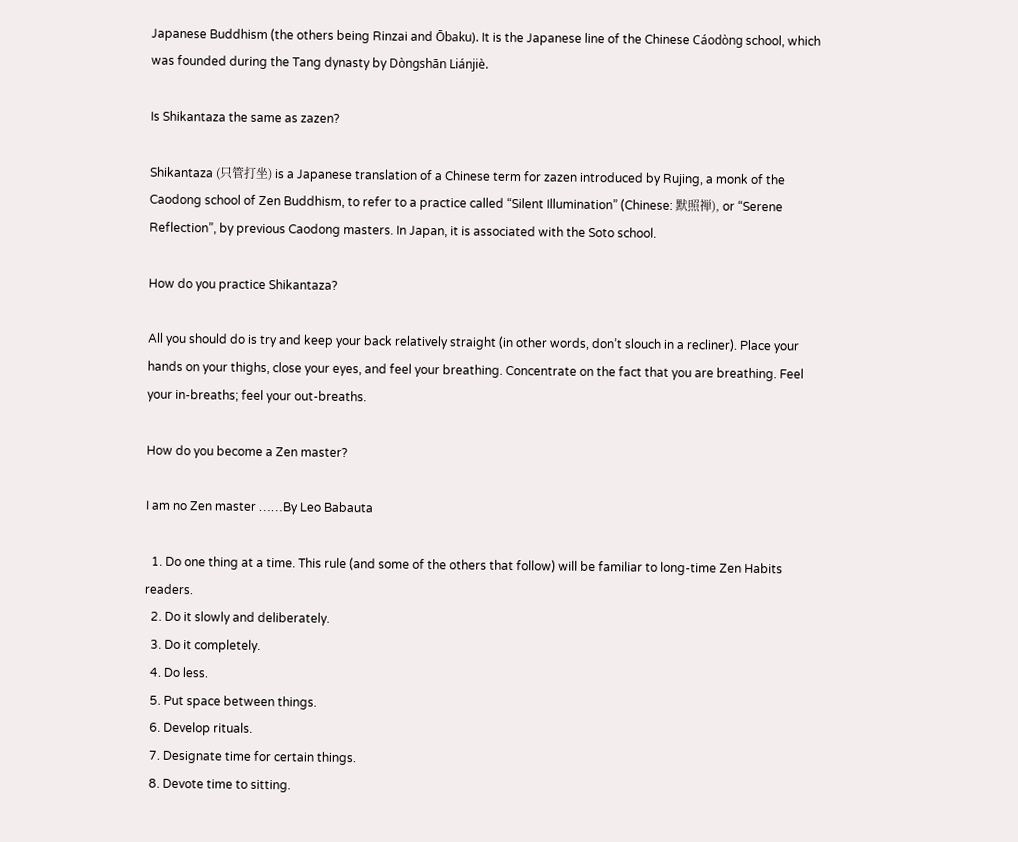Japanese Buddhism (the others being Rinzai and Ōbaku). It is the Japanese line of the Chinese Cáodòng school, which was founded during the Tang dynasty by Dòngshān Liánjiè.

Is Shikantaza the same as zazen?

Shikantaza (只管打坐) is a Japanese translation of a Chinese term for zazen introduced by Rujing, a monk of the Caodong school of Zen Buddhism, to refer to a practice called “Silent Illumination” (Chinese: 默照禅), or “Serene Reflection”, by previous Caodong masters. In Japan, it is associated with the Soto school.

How do you practice Shikantaza?

All you should do is try and keep your back relatively straight (in other words, don’t slouch in a recliner). Place your hands on your thighs, close your eyes, and feel your breathing. Concentrate on the fact that you are breathing. Feel your in-breaths; feel your out-breaths.

How do you become a Zen master?

I am no Zen master ……By Leo Babauta

  1. Do one thing at a time. This rule (and some of the others that follow) will be familiar to long-time Zen Habits readers.
  2. Do it slowly and deliberately.
  3. Do it completely.
  4. Do less.
  5. Put space between things.
  6. Develop rituals.
  7. Designate time for certain things.
  8. Devote time to sitting.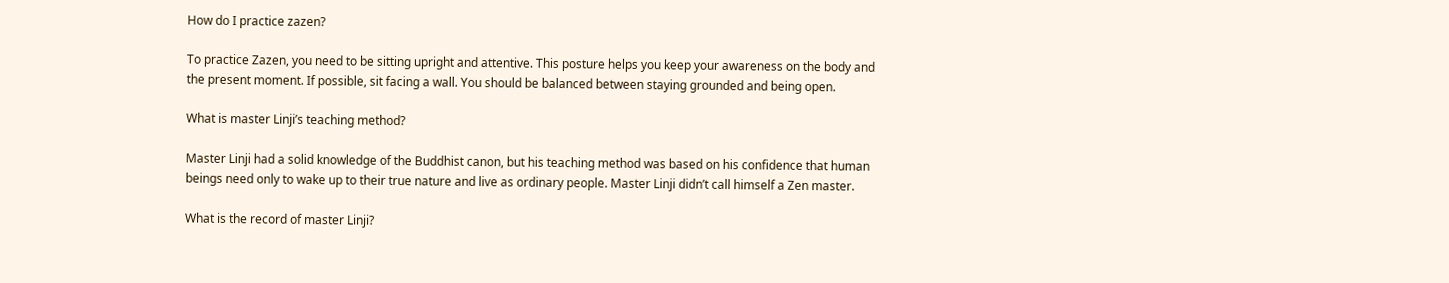How do I practice zazen?

To practice Zazen, you need to be sitting upright and attentive. This posture helps you keep your awareness on the body and the present moment. If possible, sit facing a wall. You should be balanced between staying grounded and being open.

What is master Linji’s teaching method?

Master Linji had a solid knowledge of the Buddhist canon, but his teaching method was based on his confidence that human beings need only to wake up to their true nature and live as ordinary people. Master Linji didn’t call himself a Zen master.

What is the record of master Linji?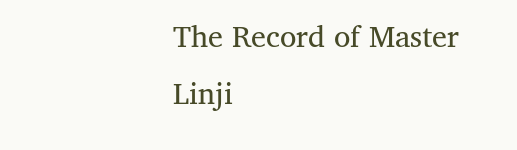The Record of Master Linji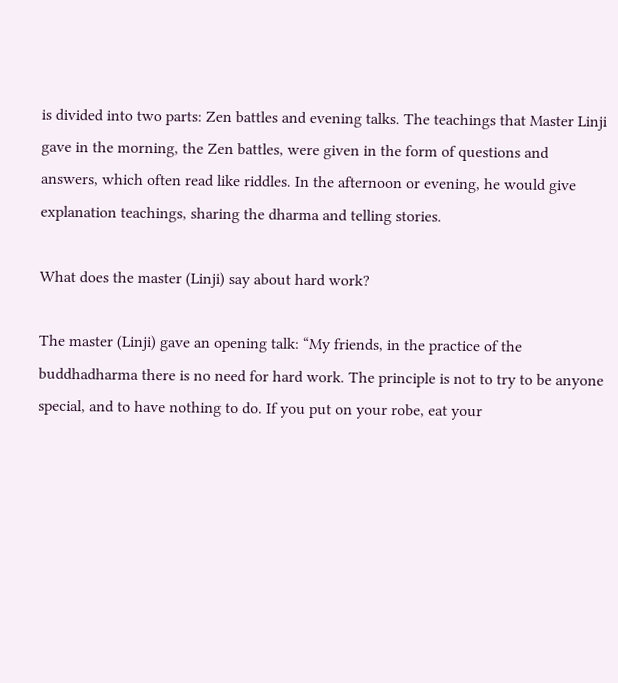is divided into two parts: Zen battles and evening talks. The teachings that Master Linji gave in the morning, the Zen battles, were given in the form of questions and answers, which often read like riddles. In the afternoon or evening, he would give explanation teachings, sharing the dharma and telling stories.

What does the master (Linji) say about hard work?

The master (Linji) gave an opening talk: “My friends, in the practice of the buddhadharma there is no need for hard work. The principle is not to try to be anyone special, and to have nothing to do. If you put on your robe, eat your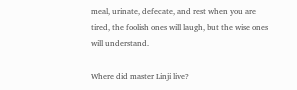meal, urinate, defecate, and rest when you are tired, the foolish ones will laugh, but the wise ones will understand.

Where did master Linji live?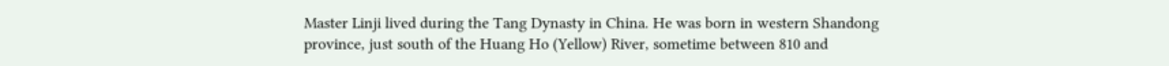Master Linji lived during the Tang Dynasty in China. He was born in western Shandong province, just south of the Huang Ho (Yellow) River, sometime between 810 and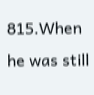815.When he was still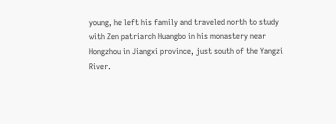young, he left his family and traveled north to study with Zen patriarch Huangbo in his monastery near Hongzhou in Jiangxi province, just south of the Yangzi River.